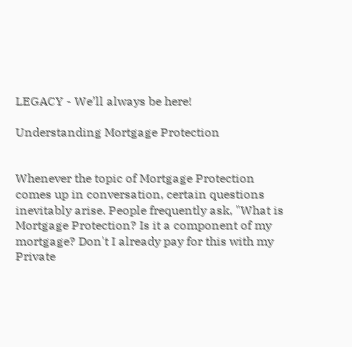LEGACY - We’ll always be here!

Understanding Mortgage Protection


Whenever the topic of Mortgage Protection comes up in conversation, certain questions inevitably arise. People frequently ask, "What is Mortgage Protection? Is it a component of my mortgage? Don't I already pay for this with my Private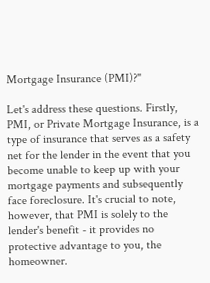Mortgage Insurance (PMI)?"

Let's address these questions. Firstly, PMI, or Private Mortgage Insurance, is a type of insurance that serves as a safety net for the lender in the event that you become unable to keep up with your mortgage payments and subsequently face foreclosure. It's crucial to note, however, that PMI is solely to the lender's benefit - it provides no protective advantage to you, the homeowner.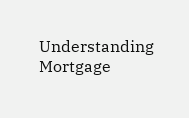Understanding Mortgage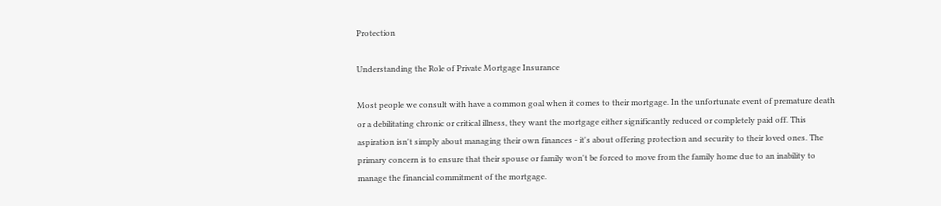Protection

Understanding the Role of Private Mortgage Insurance

Most people we consult with have a common goal when it comes to their mortgage. In the unfortunate event of premature death or a debilitating chronic or critical illness, they want the mortgage either significantly reduced or completely paid off. This aspiration isn't simply about managing their own finances - it's about offering protection and security to their loved ones. The primary concern is to ensure that their spouse or family won't be forced to move from the family home due to an inability to manage the financial commitment of the mortgage.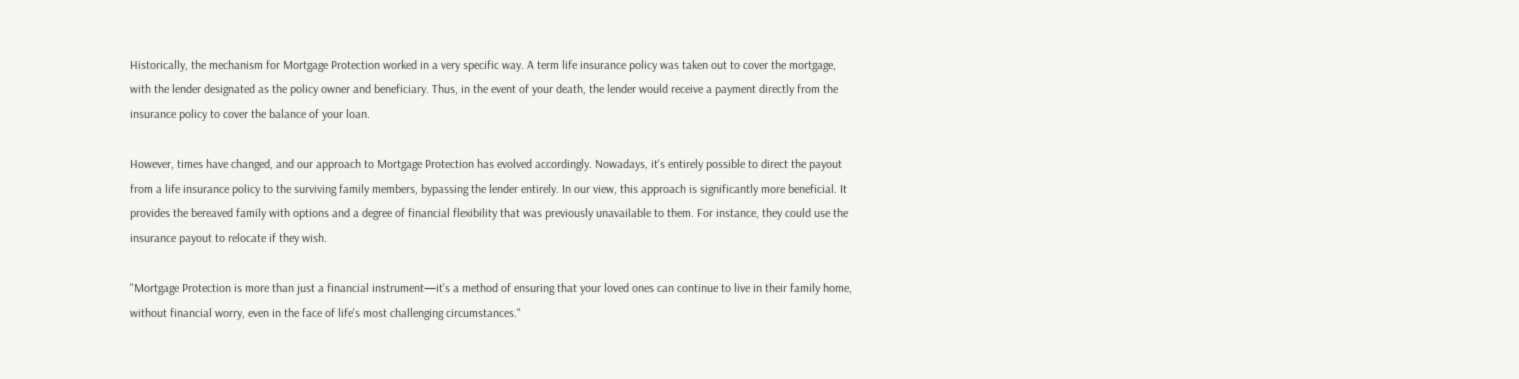Historically, the mechanism for Mortgage Protection worked in a very specific way. A term life insurance policy was taken out to cover the mortgage, with the lender designated as the policy owner and beneficiary. Thus, in the event of your death, the lender would receive a payment directly from the insurance policy to cover the balance of your loan.

However, times have changed, and our approach to Mortgage Protection has evolved accordingly. Nowadays, it's entirely possible to direct the payout from a life insurance policy to the surviving family members, bypassing the lender entirely. In our view, this approach is significantly more beneficial. It provides the bereaved family with options and a degree of financial flexibility that was previously unavailable to them. For instance, they could use the insurance payout to relocate if they wish.

"Mortgage Protection is more than just a financial instrument—it's a method of ensuring that your loved ones can continue to live in their family home, without financial worry, even in the face of life's most challenging circumstances."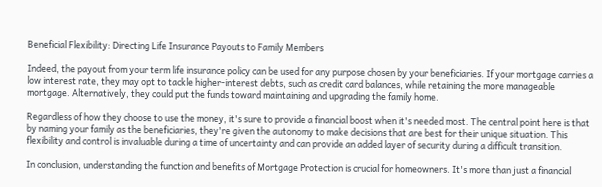Beneficial Flexibility: Directing Life Insurance Payouts to Family Members

Indeed, the payout from your term life insurance policy can be used for any purpose chosen by your beneficiaries. If your mortgage carries a low interest rate, they may opt to tackle higher-interest debts, such as credit card balances, while retaining the more manageable mortgage. Alternatively, they could put the funds toward maintaining and upgrading the family home.

Regardless of how they choose to use the money, it's sure to provide a financial boost when it's needed most. The central point here is that by naming your family as the beneficiaries, they're given the autonomy to make decisions that are best for their unique situation. This flexibility and control is invaluable during a time of uncertainty and can provide an added layer of security during a difficult transition.

In conclusion, understanding the function and benefits of Mortgage Protection is crucial for homeowners. It's more than just a financial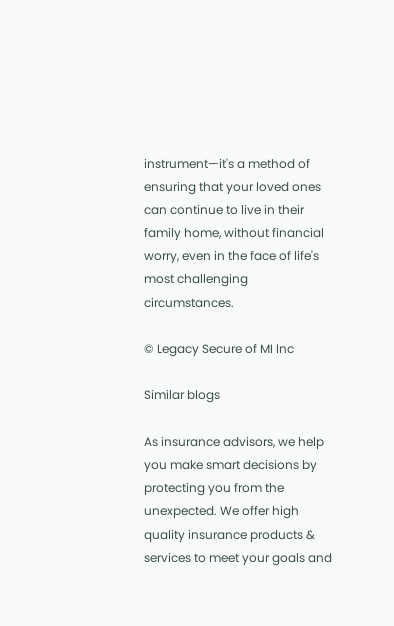instrument—it's a method of ensuring that your loved ones can continue to live in their family home, without financial worry, even in the face of life's most challenging circumstances.

© Legacy Secure of MI Inc

Similar blogs

As insurance advisors, we help you make smart decisions by protecting you from the unexpected. We offer high quality insurance products & services to meet your goals and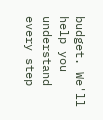budget. We'll help you understand every step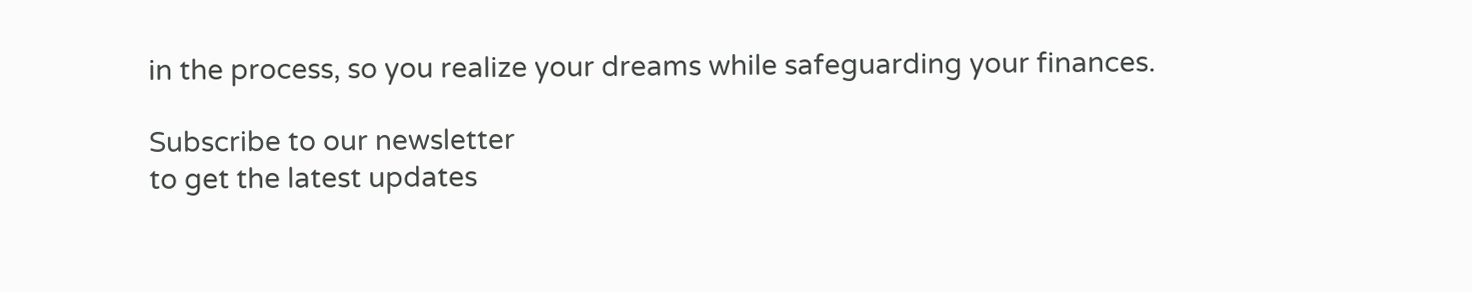in the process, so you realize your dreams while safeguarding your finances.

Subscribe to our newsletter
to get the latest updates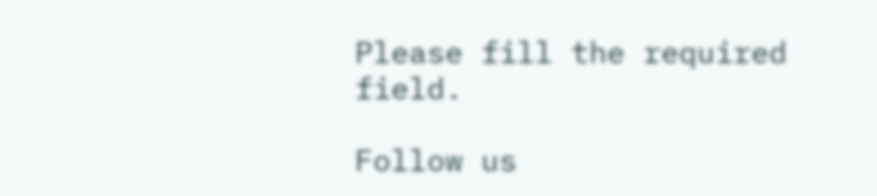Please fill the required field.

Follow us